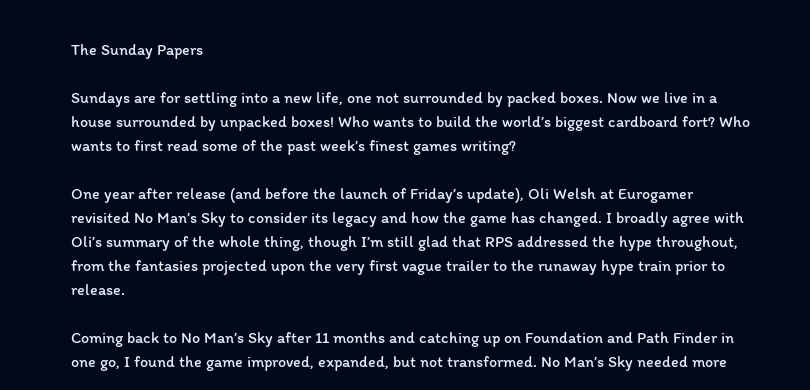The Sunday Papers

Sundays are for settling into a new life, one not surrounded by packed boxes. Now we live in a house surrounded by unpacked boxes! Who wants to build the world’s biggest cardboard fort? Who wants to first read some of the past week’s finest games writing?

One year after release (and before the launch of Friday’s update), Oli Welsh at Eurogamer revisited No Man’s Sky to consider its legacy and how the game has changed. I broadly agree with Oli’s summary of the whole thing, though I’m still glad that RPS addressed the hype throughout, from the fantasies projected upon the very first vague trailer to the runaway hype train prior to release.

Coming back to No Man’s Sky after 11 months and catching up on Foundation and Path Finder in one go, I found the game improved, expanded, but not transformed. No Man’s Sky needed more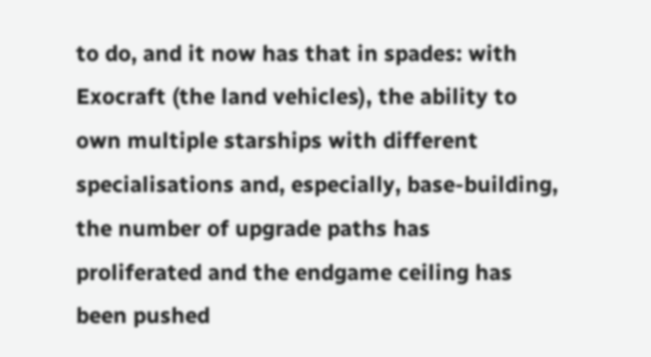to do, and it now has that in spades: with Exocraft (the land vehicles), the ability to own multiple starships with different specialisations and, especially, base-building, the number of upgrade paths has proliferated and the endgame ceiling has been pushed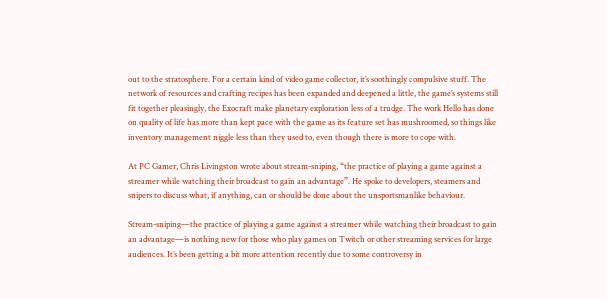out to the stratosphere. For a certain kind of video game collector, it’s soothingly compulsive stuff. The network of resources and crafting recipes has been expanded and deepened a little, the game’s systems still fit together pleasingly, the Exocraft make planetary exploration less of a trudge. The work Hello has done on quality of life has more than kept pace with the game as its feature set has mushroomed, so things like inventory management niggle less than they used to, even though there is more to cope with.

At PC Gamer, Chris Livingston wrote about stream-sniping, “the practice of playing a game against a streamer while watching their broadcast to gain an advantage”. He spoke to developers, steamers and snipers to discuss what, if anything, can or should be done about the unsportsmanlike behaviour.

Stream-sniping—the practice of playing a game against a streamer while watching their broadcast to gain an advantage—is nothing new for those who play games on Twitch or other streaming services for large audiences. It’s been getting a bit more attention recently due to some controversy in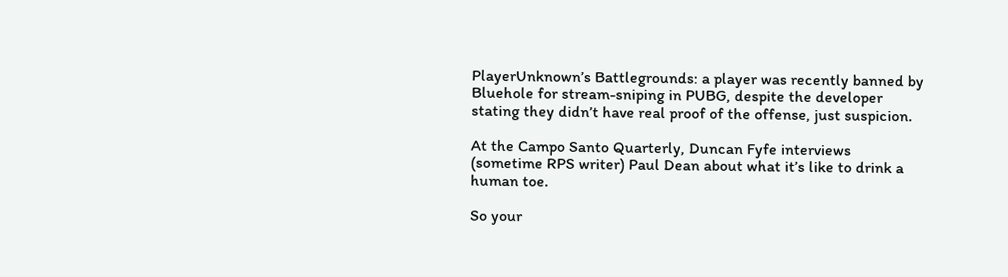PlayerUnknown’s Battlegrounds: a player was recently banned by Bluehole for stream-sniping in PUBG, despite the developer stating they didn’t have real proof of the offense, just suspicion.

At the Campo Santo Quarterly, Duncan Fyfe interviews (sometime RPS writer) Paul Dean about what it’s like to drink a human toe.

So your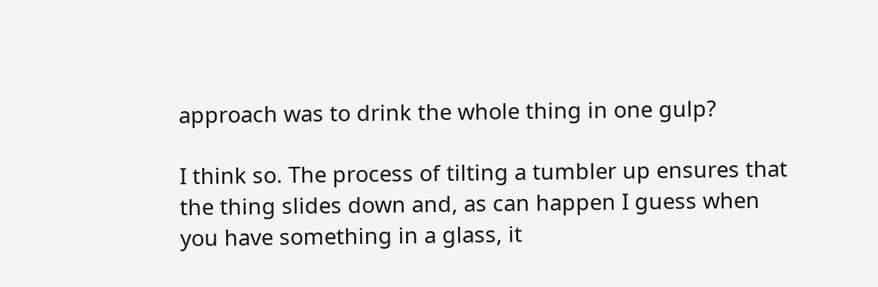approach was to drink the whole thing in one gulp?

I think so. The process of tilting a tumbler up ensures that the thing slides down and, as can happen I guess when you have something in a glass, it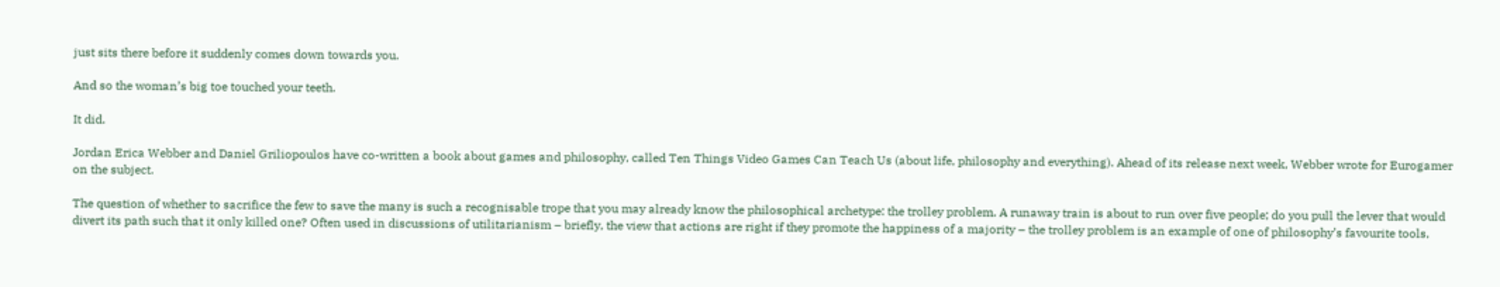just sits there before it suddenly comes down towards you.

And so the woman’s big toe touched your teeth.

It did.

Jordan Erica Webber and Daniel Griliopoulos have co-written a book about games and philosophy, called Ten Things Video Games Can Teach Us (about life, philosophy and everything). Ahead of its release next week, Webber wrote for Eurogamer on the subject.

The question of whether to sacrifice the few to save the many is such a recognisable trope that you may already know the philosophical archetype: the trolley problem. A runaway train is about to run over five people; do you pull the lever that would divert its path such that it only killed one? Often used in discussions of utilitarianism – briefly, the view that actions are right if they promote the happiness of a majority – the trolley problem is an example of one of philosophy’s favourite tools,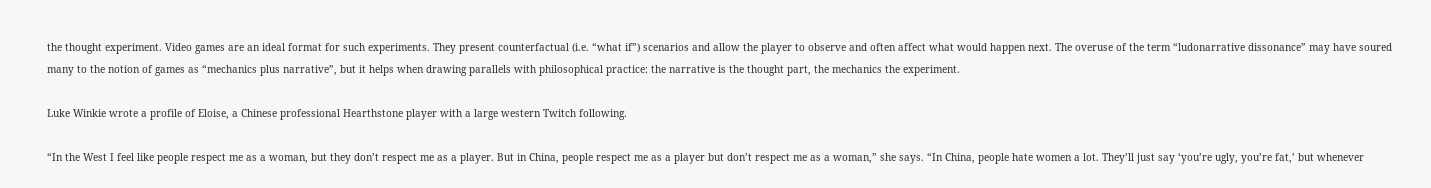the thought experiment. Video games are an ideal format for such experiments. They present counterfactual (i.e. “what if”) scenarios and allow the player to observe and often affect what would happen next. The overuse of the term “ludonarrative dissonance” may have soured many to the notion of games as “mechanics plus narrative”, but it helps when drawing parallels with philosophical practice: the narrative is the thought part, the mechanics the experiment.

Luke Winkie wrote a profile of Eloise, a Chinese professional Hearthstone player with a large western Twitch following.

“In the West I feel like people respect me as a woman, but they don’t respect me as a player. But in China, people respect me as a player but don’t respect me as a woman,” she says. “In China, people hate women a lot. They’ll just say ‘you’re ugly, you’re fat,’ but whenever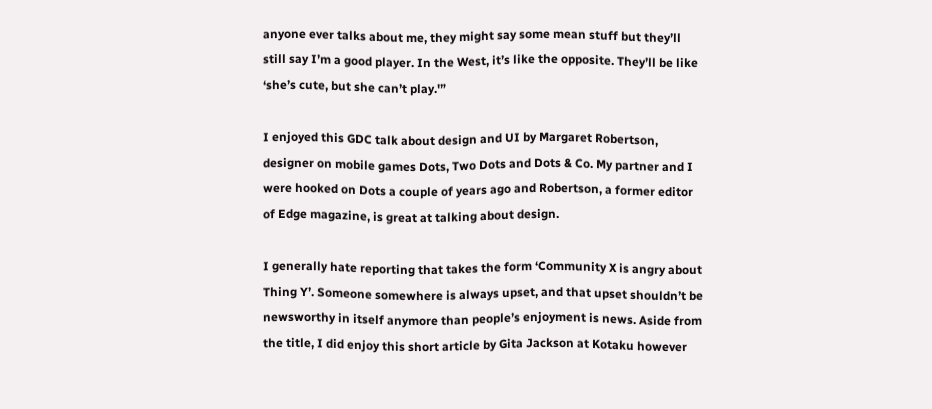anyone ever talks about me, they might say some mean stuff but they’ll still say I’m a good player. In the West, it’s like the opposite. They’ll be like ‘she’s cute, but she can’t play.'”

I enjoyed this GDC talk about design and UI by Margaret Robertson, designer on mobile games Dots, Two Dots and Dots & Co. My partner and I were hooked on Dots a couple of years ago and Robertson, a former editor of Edge magazine, is great at talking about design.

I generally hate reporting that takes the form ‘Community X is angry about Thing Y’. Someone somewhere is always upset, and that upset shouldn’t be newsworthy in itself anymore than people’s enjoyment is news. Aside from the title, I did enjoy this short article by Gita Jackson at Kotaku however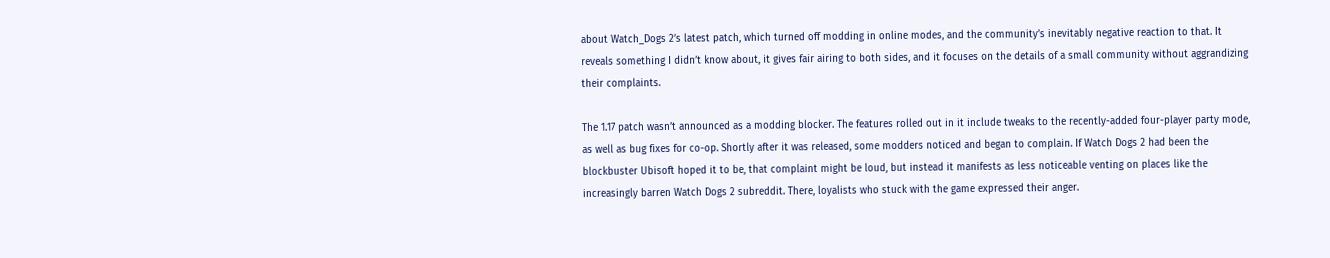about Watch_Dogs 2’s latest patch, which turned off modding in online modes, and the community’s inevitably negative reaction to that. It reveals something I didn’t know about, it gives fair airing to both sides, and it focuses on the details of a small community without aggrandizing their complaints.

The 1.17 patch wasn’t announced as a modding blocker. The features rolled out in it include tweaks to the recently-added four-player party mode, as well as bug fixes for co-op. Shortly after it was released, some modders noticed and began to complain. If Watch Dogs 2 had been the blockbuster Ubisoft hoped it to be, that complaint might be loud, but instead it manifests as less noticeable venting on places like the increasingly barren Watch Dogs 2 subreddit. There, loyalists who stuck with the game expressed their anger.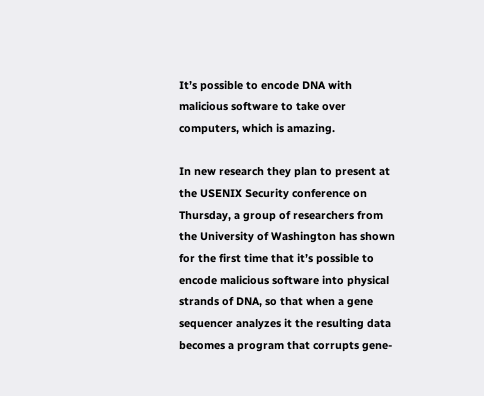It’s possible to encode DNA with malicious software to take over computers, which is amazing.

In new research they plan to present at the USENIX Security conference on Thursday, a group of researchers from the University of Washington has shown for the first time that it’s possible to encode malicious software into physical strands of DNA, so that when a gene sequencer analyzes it the resulting data becomes a program that corrupts gene-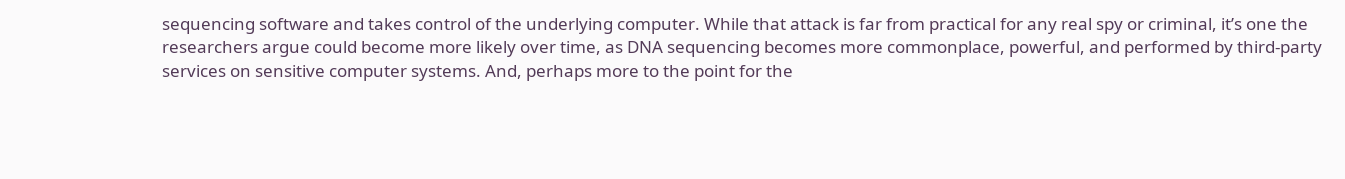sequencing software and takes control of the underlying computer. While that attack is far from practical for any real spy or criminal, it’s one the researchers argue could become more likely over time, as DNA sequencing becomes more commonplace, powerful, and performed by third-party services on sensitive computer systems. And, perhaps more to the point for the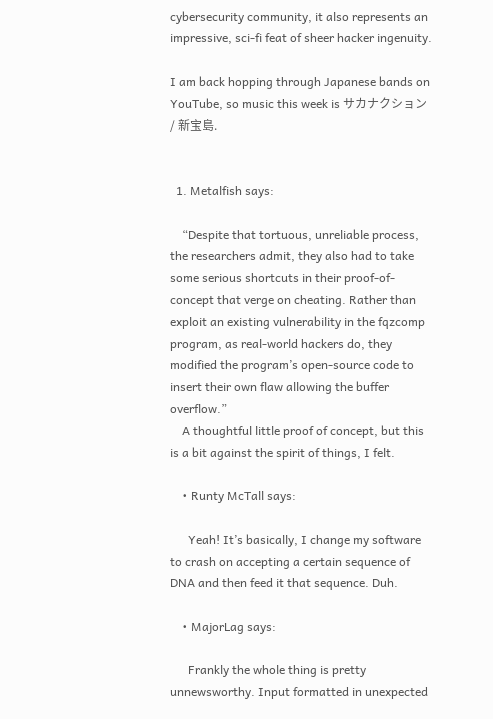cybersecurity community, it also represents an impressive, sci-fi feat of sheer hacker ingenuity.

I am back hopping through Japanese bands on YouTube, so music this week is サカナクション / 新宝島.


  1. Metalfish says:

    “Despite that tortuous, unreliable process, the researchers admit, they also had to take some serious shortcuts in their proof-of-concept that verge on cheating. Rather than exploit an existing vulnerability in the fqzcomp program, as real-world hackers do, they modified the program’s open-source code to insert their own flaw allowing the buffer overflow.”
    A thoughtful little proof of concept, but this is a bit against the spirit of things, I felt.

    • Runty McTall says:

      Yeah! It’s basically, I change my software to crash on accepting a certain sequence of DNA and then feed it that sequence. Duh.

    • MajorLag says:

      Frankly the whole thing is pretty unnewsworthy. Input formatted in unexpected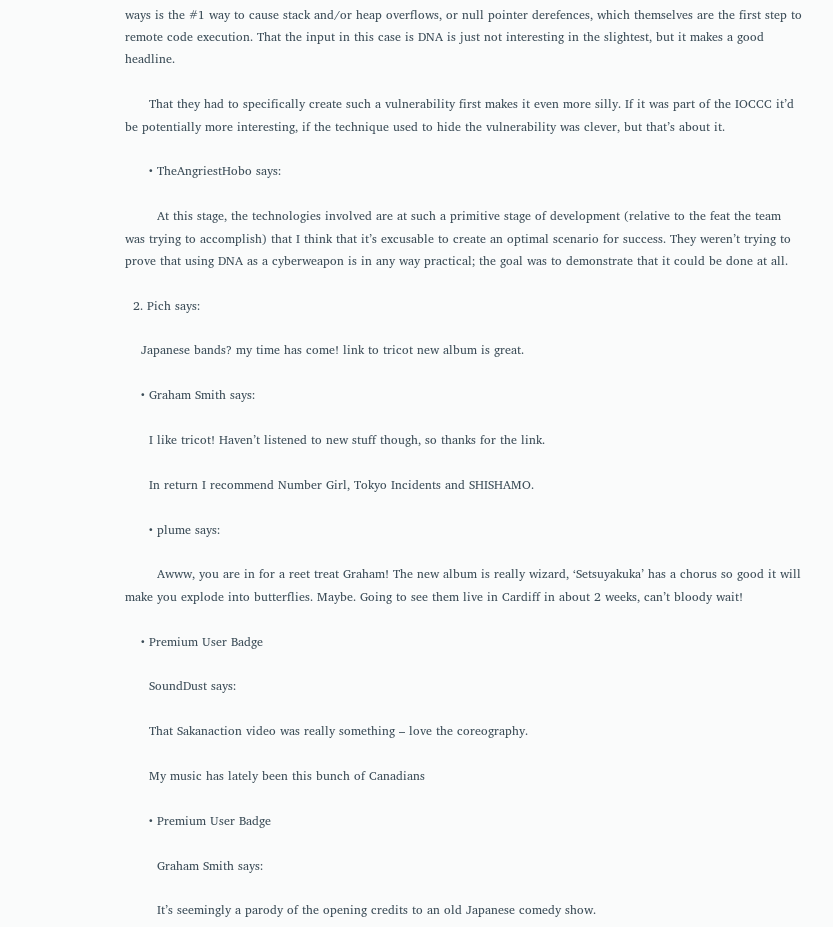ways is the #1 way to cause stack and/or heap overflows, or null pointer derefences, which themselves are the first step to remote code execution. That the input in this case is DNA is just not interesting in the slightest, but it makes a good headline.

      That they had to specifically create such a vulnerability first makes it even more silly. If it was part of the IOCCC it’d be potentially more interesting, if the technique used to hide the vulnerability was clever, but that’s about it.

      • TheAngriestHobo says:

        At this stage, the technologies involved are at such a primitive stage of development (relative to the feat the team was trying to accomplish) that I think that it’s excusable to create an optimal scenario for success. They weren’t trying to prove that using DNA as a cyberweapon is in any way practical; the goal was to demonstrate that it could be done at all.

  2. Pich says:

    Japanese bands? my time has come! link to tricot new album is great.

    • Graham Smith says:

      I like tricot! Haven’t listened to new stuff though, so thanks for the link.

      In return I recommend Number Girl, Tokyo Incidents and SHISHAMO.

      • plume says:

        Awww, you are in for a reet treat Graham! The new album is really wizard, ‘Setsuyakuka’ has a chorus so good it will make you explode into butterflies. Maybe. Going to see them live in Cardiff in about 2 weeks, can’t bloody wait!

    • Premium User Badge

      SoundDust says:

      That Sakanaction video was really something – love the coreography.

      My music has lately been this bunch of Canadians

      • Premium User Badge

        Graham Smith says:

        It’s seemingly a parody of the opening credits to an old Japanese comedy show.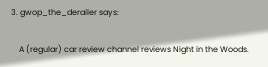3. gwop_the_derailer says:

    A (regular) car review channel reviews Night in the Woods.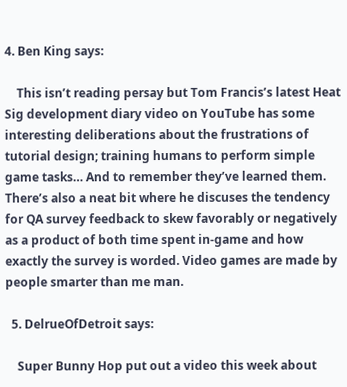4. Ben King says:

    This isn’t reading persay but Tom Francis’s latest Heat Sig development diary video on YouTube has some interesting deliberations about the frustrations of tutorial design; training humans to perform simple game tasks… And to remember they’ve learned them. There’s also a neat bit where he discuses the tendency for QA survey feedback to skew favorably or negatively as a product of both time spent in-game and how exactly the survey is worded. Video games are made by people smarter than me man.

  5. DelrueOfDetroit says:

    Super Bunny Hop put out a video this week about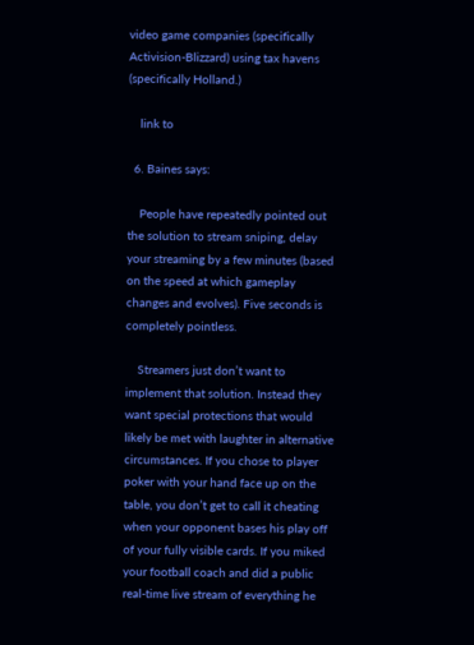video game companies (specifically Activision-Blizzard) using tax havens (specifically Holland.)

    link to

  6. Baines says:

    People have repeatedly pointed out the solution to stream sniping, delay your streaming by a few minutes (based on the speed at which gameplay changes and evolves). Five seconds is completely pointless.

    Streamers just don’t want to implement that solution. Instead they want special protections that would likely be met with laughter in alternative circumstances. If you chose to player poker with your hand face up on the table, you don’t get to call it cheating when your opponent bases his play off of your fully visible cards. If you miked your football coach and did a public real-time live stream of everything he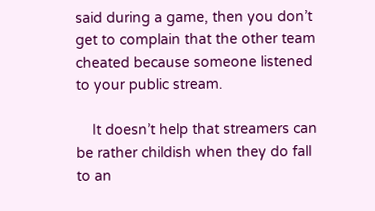said during a game, then you don’t get to complain that the other team cheated because someone listened to your public stream.

    It doesn’t help that streamers can be rather childish when they do fall to an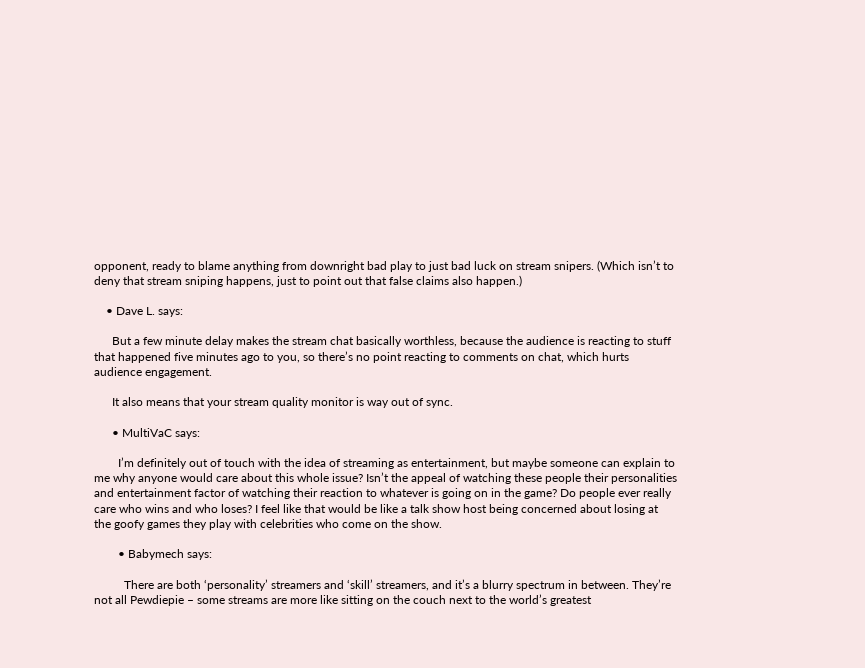opponent, ready to blame anything from downright bad play to just bad luck on stream snipers. (Which isn’t to deny that stream sniping happens, just to point out that false claims also happen.)

    • Dave L. says:

      But a few minute delay makes the stream chat basically worthless, because the audience is reacting to stuff that happened five minutes ago to you, so there’s no point reacting to comments on chat, which hurts audience engagement.

      It also means that your stream quality monitor is way out of sync.

      • MultiVaC says:

        I’m definitely out of touch with the idea of streaming as entertainment, but maybe someone can explain to me why anyone would care about this whole issue? Isn’t the appeal of watching these people their personalities and entertainment factor of watching their reaction to whatever is going on in the game? Do people ever really care who wins and who loses? I feel like that would be like a talk show host being concerned about losing at the goofy games they play with celebrities who come on the show.

        • Babymech says:

          There are both ‘personality’ streamers and ‘skill’ streamers, and it’s a blurry spectrum in between. They’re not all Pewdiepie – some streams are more like sitting on the couch next to the world’s greatest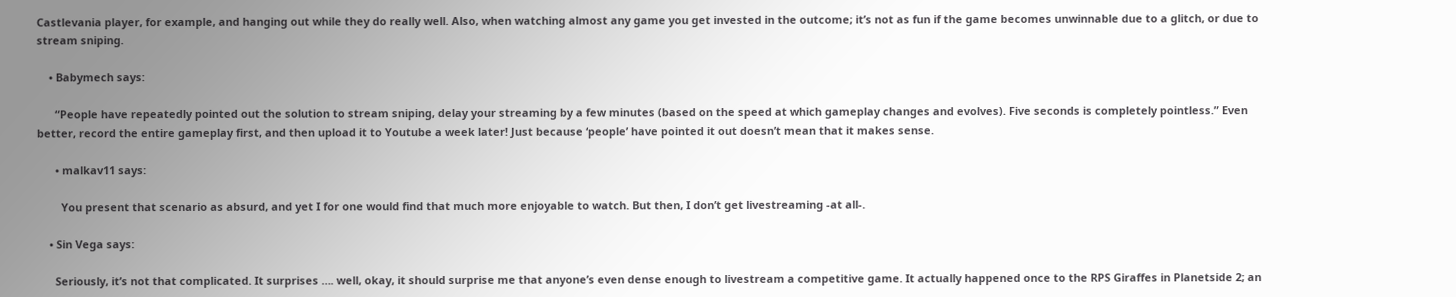Castlevania player, for example, and hanging out while they do really well. Also, when watching almost any game you get invested in the outcome; it’s not as fun if the game becomes unwinnable due to a glitch, or due to stream sniping.

    • Babymech says:

      “People have repeatedly pointed out the solution to stream sniping, delay your streaming by a few minutes (based on the speed at which gameplay changes and evolves). Five seconds is completely pointless.” Even better, record the entire gameplay first, and then upload it to Youtube a week later! Just because ‘people’ have pointed it out doesn’t mean that it makes sense.

      • malkav11 says:

        You present that scenario as absurd, and yet I for one would find that much more enjoyable to watch. But then, I don’t get livestreaming -at all-.

    • Sin Vega says:

      Seriously, it’s not that complicated. It surprises …. well, okay, it should surprise me that anyone’s even dense enough to livestream a competitive game. It actually happened once to the RPS Giraffes in Planetside 2; an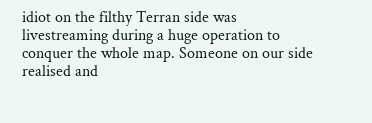idiot on the filthy Terran side was livestreaming during a huge operation to conquer the whole map. Someone on our side realised and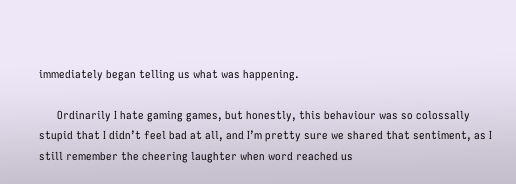immediately began telling us what was happening.

      Ordinarily I hate gaming games, but honestly, this behaviour was so colossally stupid that I didn’t feel bad at all, and I’m pretty sure we shared that sentiment, as I still remember the cheering laughter when word reached us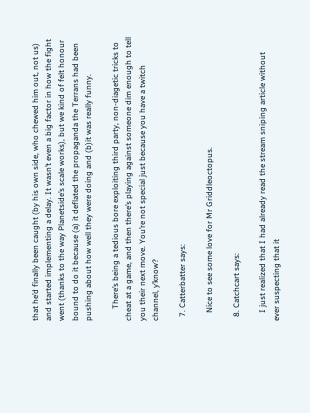that he’d finally been caught (by his own side, who chewed him out, not us) and started implementing a delay. It wasn’t even a big factor in how the fight went (thanks to the way Planetside’s scale works), but we kind of felt honour bound to do it because (a) it deflated the propaganda the Terrans had been pushing about how well they were doing and (b)it was really funny.

      There’s being a tedious bore exploiting third party, non-diagetic tricks to cheat at a game, and then there’s playing against someone dim enough to tell you their next move. You’re not special just because you have a twitch channel, y’know?

  7. Catterbatter says:

    Nice to see some love for Mr Griddleoctopus.

  8. Catchcart says:

    I just realized that I had already read the stream sniping article without ever suspecting that it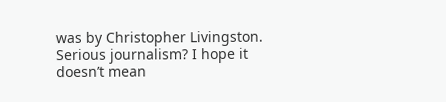was by Christopher Livingston. Serious journalism? I hope it doesn’t mean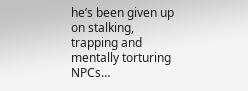he’s been given up on stalking, trapping and mentally torturing NPCs…